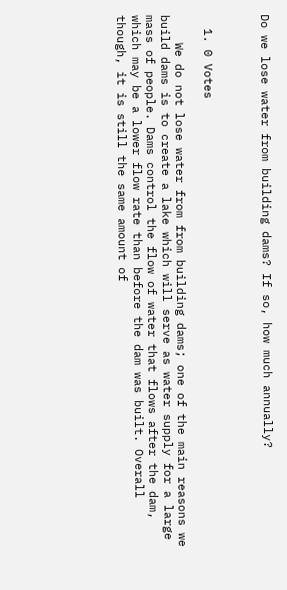Do we lose water from building dams? If so, how much annually?



  1. 0 Votes

    We do not lose water from from building dams; one of the main reasons we build dams is to create a lake which will serve as water supply for a large mass of people. Dams control the flow of water that flows after the dam, which may be a lower flow rate than before the dam was built. Overall though, it is still the same amount of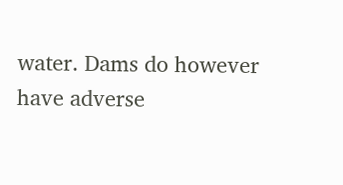water. Dams do however have adverse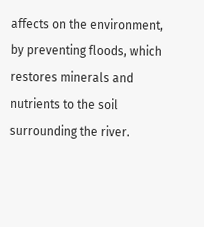affects on the environment, by preventing floods, which restores minerals and nutrients to the soil surrounding the river.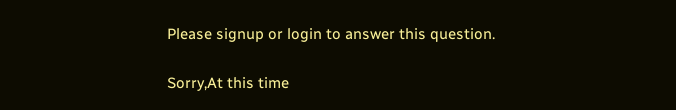Please signup or login to answer this question.

Sorry,At this time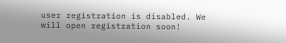user registration is disabled. We will open registration soon!